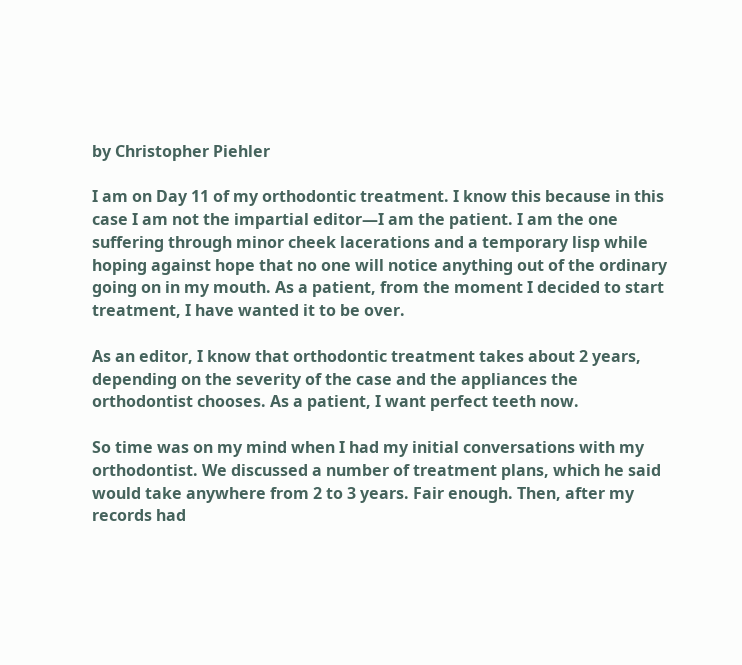by Christopher Piehler

I am on Day 11 of my orthodontic treatment. I know this because in this case I am not the impartial editor—I am the patient. I am the one suffering through minor cheek lacerations and a temporary lisp while hoping against hope that no one will notice anything out of the ordinary going on in my mouth. As a patient, from the moment I decided to start treatment, I have wanted it to be over.

As an editor, I know that orthodontic treatment takes about 2 years, depending on the severity of the case and the appliances the orthodontist chooses. As a patient, I want perfect teeth now.

So time was on my mind when I had my initial conversations with my orthodontist. We discussed a number of treatment plans, which he said would take anywhere from 2 to 3 years. Fair enough. Then, after my records had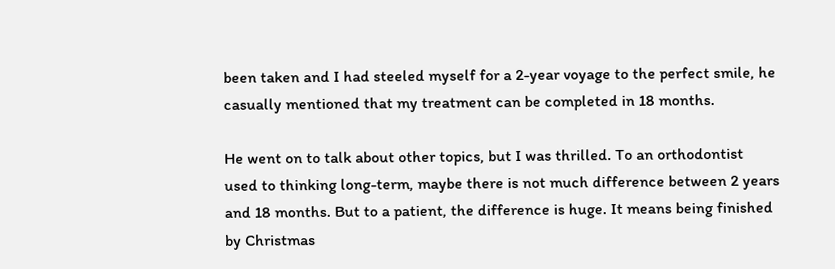been taken and I had steeled myself for a 2-year voyage to the perfect smile, he casually mentioned that my treatment can be completed in 18 months.

He went on to talk about other topics, but I was thrilled. To an orthodontist used to thinking long-term, maybe there is not much difference between 2 years and 18 months. But to a patient, the difference is huge. It means being finished by Christmas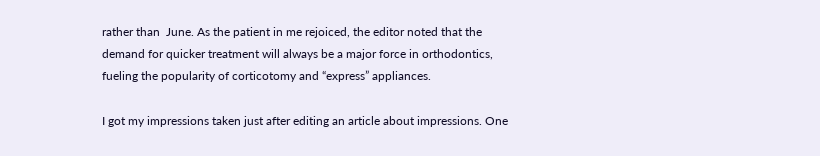rather than  June. As the patient in me rejoiced, the editor noted that the demand for quicker treatment will always be a major force in orthodontics, fueling the popularity of corticotomy and “express” appliances.

I got my impressions taken just after editing an article about impressions. One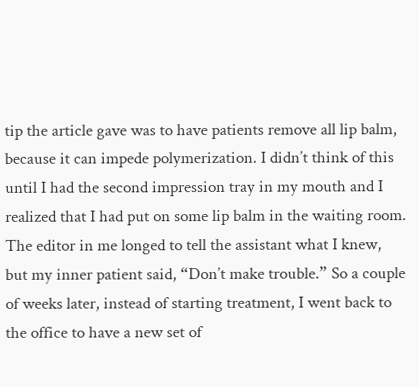tip the article gave was to have patients remove all lip balm, because it can impede polymerization. I didn’t think of this until I had the second impression tray in my mouth and I realized that I had put on some lip balm in the waiting room. The editor in me longed to tell the assistant what I knew, but my inner patient said, “Don’t make trouble.” So a couple of weeks later, instead of starting treatment, I went back to the office to have a new set of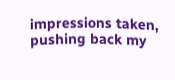impressions taken, pushing back my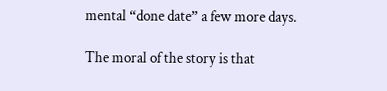mental “done date” a few more days.

The moral of the story is that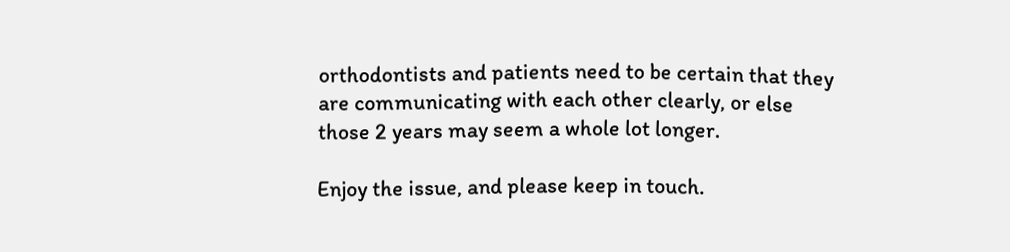orthodontists and patients need to be certain that they are communicating with each other clearly, or else those 2 years may seem a whole lot longer.

Enjoy the issue, and please keep in touch.